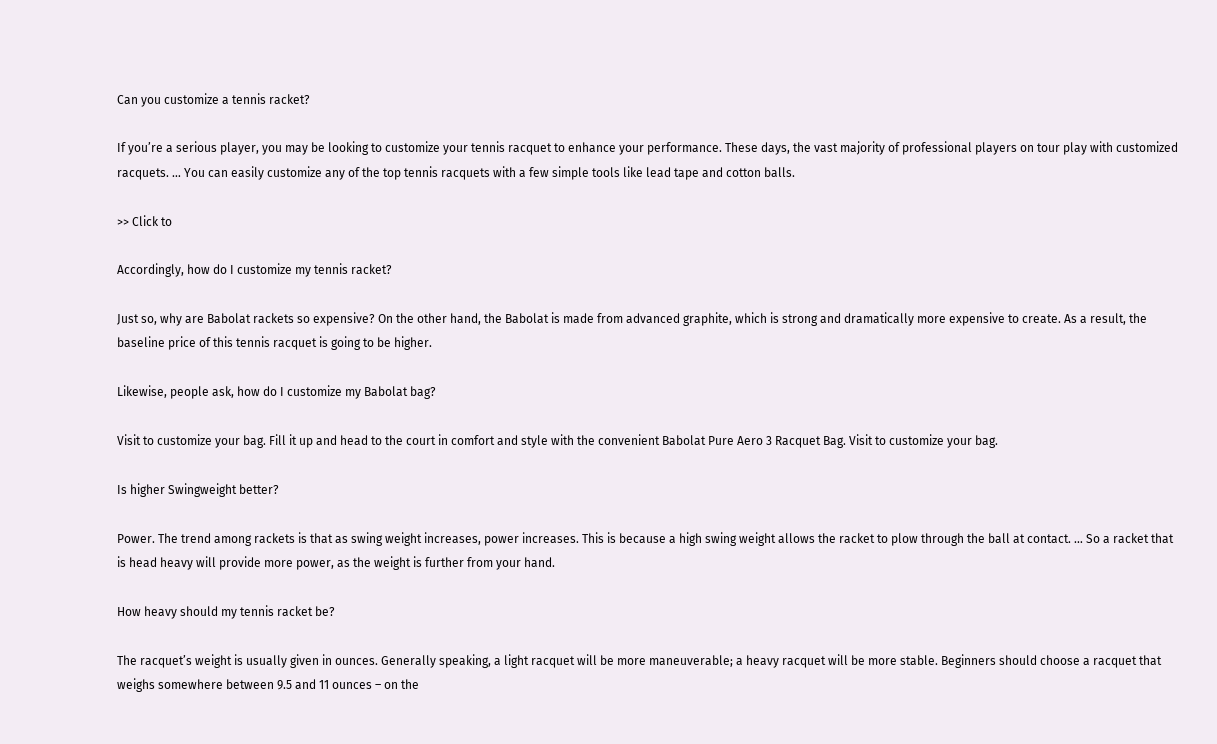Can you customize a tennis racket?

If you’re a serious player, you may be looking to customize your tennis racquet to enhance your performance. These days, the vast majority of professional players on tour play with customized racquets. … You can easily customize any of the top tennis racquets with a few simple tools like lead tape and cotton balls.

>> Click to

Accordingly, how do I customize my tennis racket?

Just so, why are Babolat rackets so expensive? On the other hand, the Babolat is made from advanced graphite, which is strong and dramatically more expensive to create. As a result, the baseline price of this tennis racquet is going to be higher.

Likewise, people ask, how do I customize my Babolat bag?

Visit to customize your bag. Fill it up and head to the court in comfort and style with the convenient Babolat Pure Aero 3 Racquet Bag. Visit to customize your bag.

Is higher Swingweight better?

Power. The trend among rackets is that as swing weight increases, power increases. This is because a high swing weight allows the racket to plow through the ball at contact. … So a racket that is head heavy will provide more power, as the weight is further from your hand.

How heavy should my tennis racket be?

The racquet’s weight is usually given in ounces. Generally speaking, a light racquet will be more maneuverable; a heavy racquet will be more stable. Beginners should choose a racquet that weighs somewhere between 9.5 and 11 ounces – on the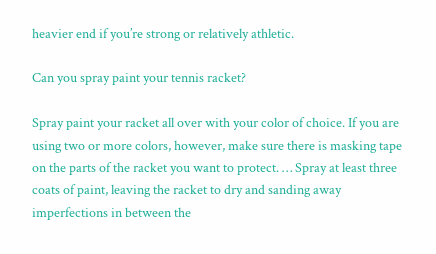heavier end if you’re strong or relatively athletic.

Can you spray paint your tennis racket?

Spray paint your racket all over with your color of choice. If you are using two or more colors, however, make sure there is masking tape on the parts of the racket you want to protect. … Spray at least three coats of paint, leaving the racket to dry and sanding away imperfections in between the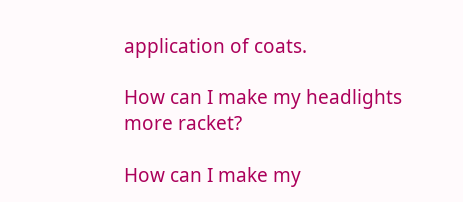application of coats.

How can I make my headlights more racket?

How can I make my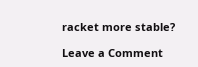racket more stable?

Leave a Comment